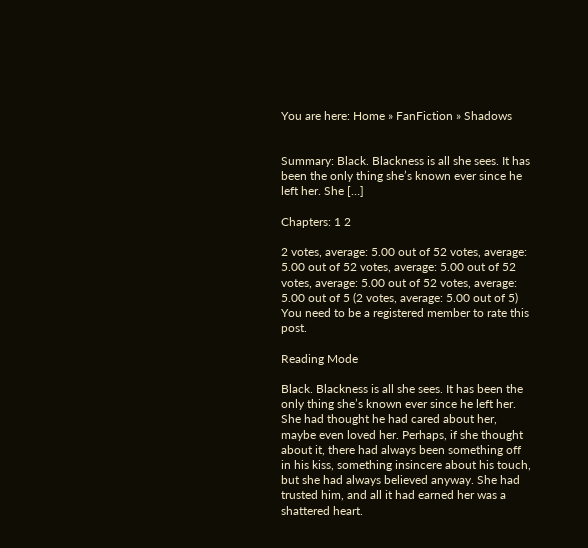You are here: Home » FanFiction » Shadows


Summary: Black. Blackness is all she sees. It has been the only thing she’s known ever since he left her. She […]

Chapters: 1 2

2 votes, average: 5.00 out of 52 votes, average: 5.00 out of 52 votes, average: 5.00 out of 52 votes, average: 5.00 out of 52 votes, average: 5.00 out of 5 (2 votes, average: 5.00 out of 5)
You need to be a registered member to rate this post.

Reading Mode

Black. Blackness is all she sees. It has been the only thing she’s known ever since he left her. She had thought he had cared about her, maybe even loved her. Perhaps, if she thought about it, there had always been something off in his kiss, something insincere about his touch, but she had always believed anyway. She had trusted him, and all it had earned her was a shattered heart.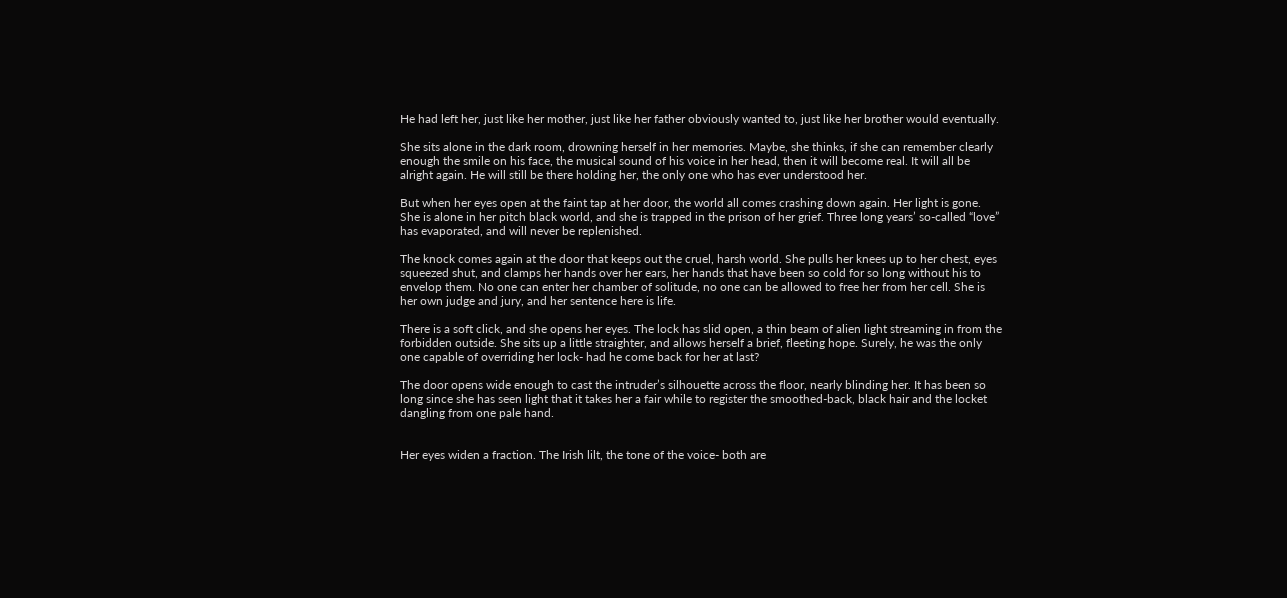He had left her, just like her mother, just like her father obviously wanted to, just like her brother would eventually.

She sits alone in the dark room, drowning herself in her memories. Maybe, she thinks, if she can remember clearly enough the smile on his face, the musical sound of his voice in her head, then it will become real. It will all be alright again. He will still be there holding her, the only one who has ever understood her.

But when her eyes open at the faint tap at her door, the world all comes crashing down again. Her light is gone. She is alone in her pitch black world, and she is trapped in the prison of her grief. Three long years’ so-called “love” has evaporated, and will never be replenished.

The knock comes again at the door that keeps out the cruel, harsh world. She pulls her knees up to her chest, eyes squeezed shut, and clamps her hands over her ears, her hands that have been so cold for so long without his to envelop them. No one can enter her chamber of solitude, no one can be allowed to free her from her cell. She is her own judge and jury, and her sentence here is life.

There is a soft click, and she opens her eyes. The lock has slid open, a thin beam of alien light streaming in from the forbidden outside. She sits up a little straighter, and allows herself a brief, fleeting hope. Surely, he was the only one capable of overriding her lock- had he come back for her at last?

The door opens wide enough to cast the intruder’s silhouette across the floor, nearly blinding her. It has been so long since she has seen light that it takes her a fair while to register the smoothed-back, black hair and the locket dangling from one pale hand.


Her eyes widen a fraction. The Irish lilt, the tone of the voice- both are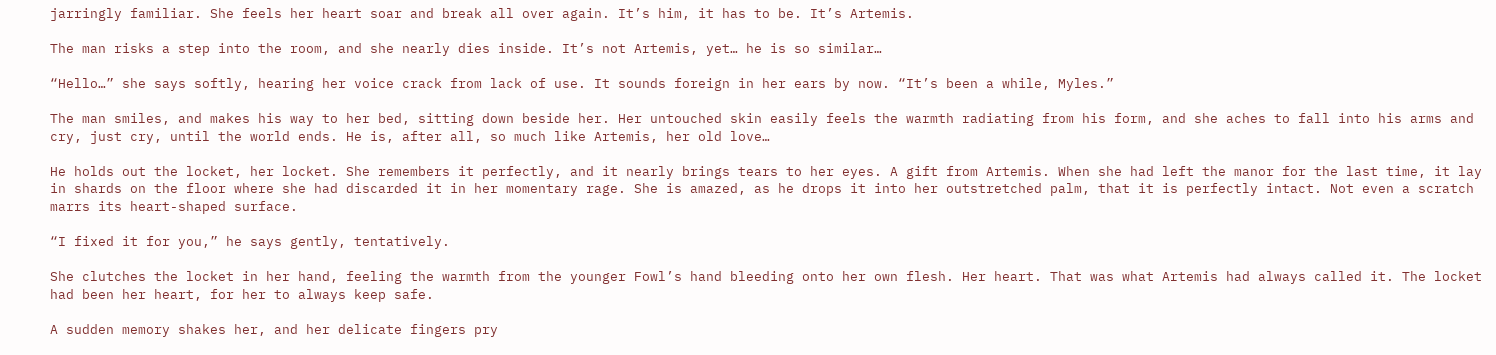jarringly familiar. She feels her heart soar and break all over again. It’s him, it has to be. It’s Artemis.

The man risks a step into the room, and she nearly dies inside. It’s not Artemis, yet… he is so similar…

“Hello…” she says softly, hearing her voice crack from lack of use. It sounds foreign in her ears by now. “It’s been a while, Myles.”

The man smiles, and makes his way to her bed, sitting down beside her. Her untouched skin easily feels the warmth radiating from his form, and she aches to fall into his arms and cry, just cry, until the world ends. He is, after all, so much like Artemis, her old love…

He holds out the locket, her locket. She remembers it perfectly, and it nearly brings tears to her eyes. A gift from Artemis. When she had left the manor for the last time, it lay in shards on the floor where she had discarded it in her momentary rage. She is amazed, as he drops it into her outstretched palm, that it is perfectly intact. Not even a scratch marrs its heart-shaped surface.

“I fixed it for you,” he says gently, tentatively.

She clutches the locket in her hand, feeling the warmth from the younger Fowl’s hand bleeding onto her own flesh. Her heart. That was what Artemis had always called it. The locket had been her heart, for her to always keep safe.

A sudden memory shakes her, and her delicate fingers pry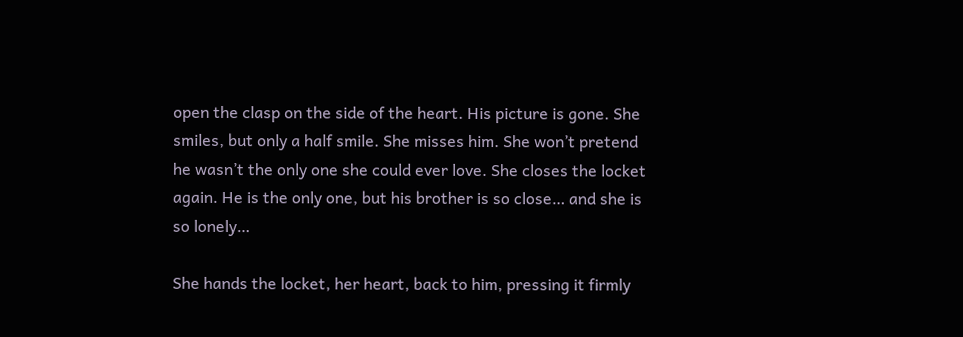open the clasp on the side of the heart. His picture is gone. She smiles, but only a half smile. She misses him. She won’t pretend he wasn’t the only one she could ever love. She closes the locket again. He is the only one, but his brother is so close… and she is so lonely…

She hands the locket, her heart, back to him, pressing it firmly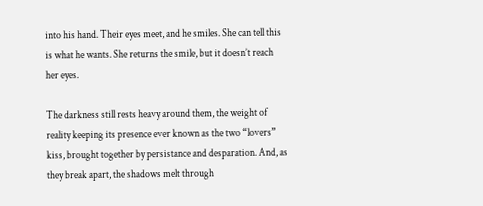into his hand. Their eyes meet, and he smiles. She can tell this is what he wants. She returns the smile, but it doesn’t reach her eyes.

The darkness still rests heavy around them, the weight of reality keeping its presence ever known as the two “lovers” kiss, brought together by persistance and desparation. And, as they break apart, the shadows melt through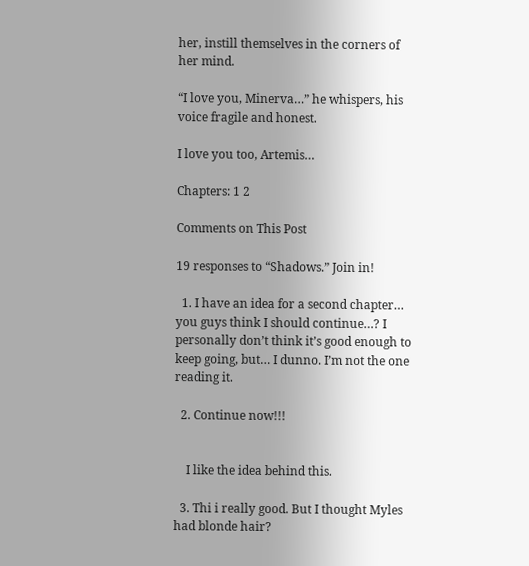her, instill themselves in the corners of her mind.

“I love you, Minerva…” he whispers, his voice fragile and honest.

I love you too, Artemis…

Chapters: 1 2

Comments on This Post

19 responses to “Shadows.” Join in!

  1. I have an idea for a second chapter… you guys think I should continue…? I personally don’t think it’s good enough to keep going, but… I dunno. I’m not the one reading it.

  2. Continue now!!!


    I like the idea behind this.

  3. Thi i really good. But I thought Myles had blonde hair?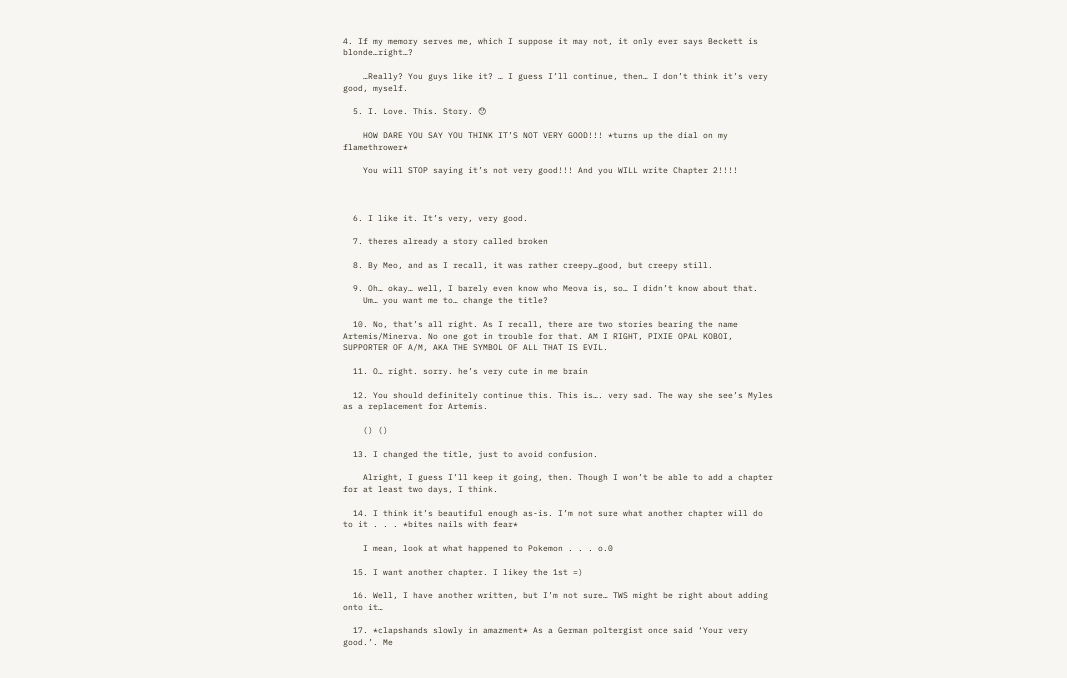4. If my memory serves me, which I suppose it may not, it only ever says Beckett is blonde…right…?

    …Really? You guys like it? … I guess I’ll continue, then… I don’t think it’s very good, myself.

  5. I. Love. This. Story. 😯

    HOW DARE YOU SAY YOU THINK IT’S NOT VERY GOOD!!! *turns up the dial on my flamethrower*

    You will STOP saying it’s not very good!!! And you WILL write Chapter 2!!!!



  6. I like it. It’s very, very good.

  7. theres already a story called broken

  8. By Meo, and as I recall, it was rather creepy…good, but creepy still.

  9. Oh… okay… well, I barely even know who Meova is, so… I didn’t know about that.
    Um… you want me to… change the title?

  10. No, that’s all right. As I recall, there are two stories bearing the name Artemis/Minerva. No one got in trouble for that. AM I RIGHT, PIXIE OPAL KOBOI, SUPPORTER OF A/M, AKA THE SYMBOL OF ALL THAT IS EVIL.

  11. O… right. sorry. he’s very cute in me brain

  12. You should definitely continue this. This is…. very sad. The way she see’s Myles as a replacement for Artemis.

    () ()

  13. I changed the title, just to avoid confusion.

    Alright, I guess I’ll keep it going, then. Though I won’t be able to add a chapter for at least two days, I think.

  14. I think it’s beautiful enough as-is. I’m not sure what another chapter will do to it . . . *bites nails with fear*

    I mean, look at what happened to Pokemon . . . o.0

  15. I want another chapter. I likey the 1st =)

  16. Well, I have another written, but I’m not sure… TWS might be right about adding onto it…

  17. *clapshands slowly in amazment* As a German poltergist once said ‘Your very good.’. Me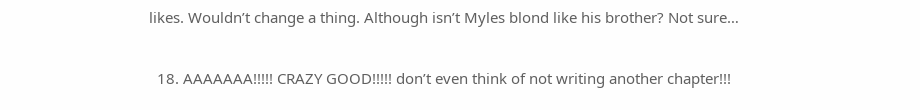likes. Wouldn’t change a thing. Although isn’t Myles blond like his brother? Not sure…

  18. AAAAAAA!!!!! CRAZY GOOD!!!!! don’t even think of not writing another chapter!!!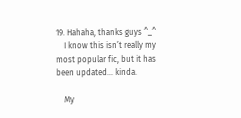19. Hahaha, thanks guys ^_^
    I know this isn’t really my most popular fic, but it has been updated… kinda.

    My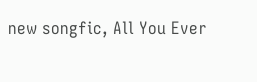new songfic, All You Ever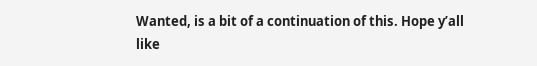Wanted, is a bit of a continuation of this. Hope y’all like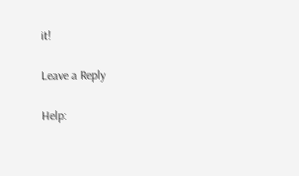it!

Leave a Reply

Help: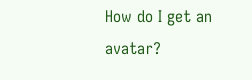How do I get an avatar?